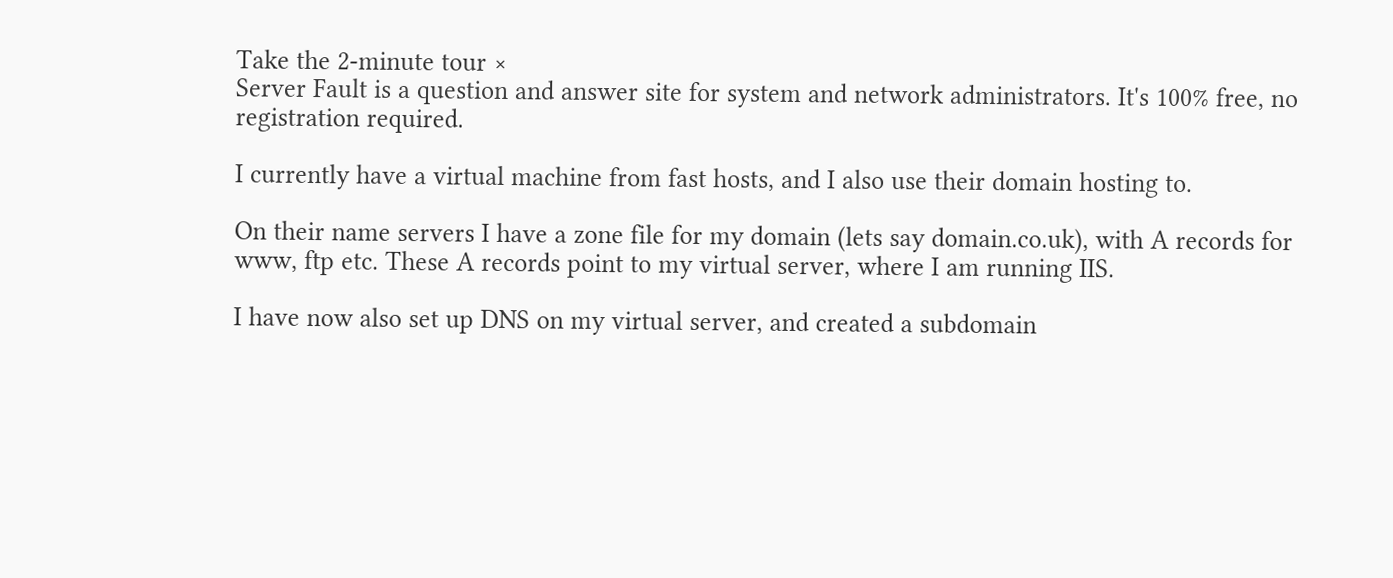Take the 2-minute tour ×
Server Fault is a question and answer site for system and network administrators. It's 100% free, no registration required.

I currently have a virtual machine from fast hosts, and I also use their domain hosting to.

On their name servers I have a zone file for my domain (lets say domain.co.uk), with A records for www, ftp etc. These A records point to my virtual server, where I am running IIS.

I have now also set up DNS on my virtual server, and created a subdomain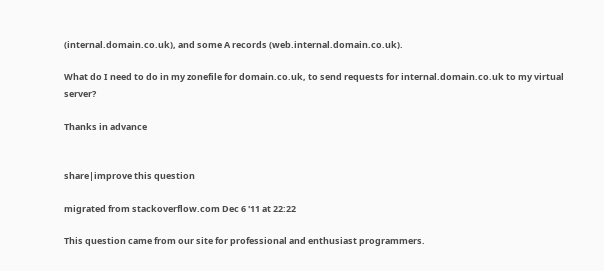(internal.domain.co.uk), and some A records (web.internal.domain.co.uk).

What do I need to do in my zonefile for domain.co.uk, to send requests for internal.domain.co.uk to my virtual server?

Thanks in advance


share|improve this question

migrated from stackoverflow.com Dec 6 '11 at 22:22

This question came from our site for professional and enthusiast programmers.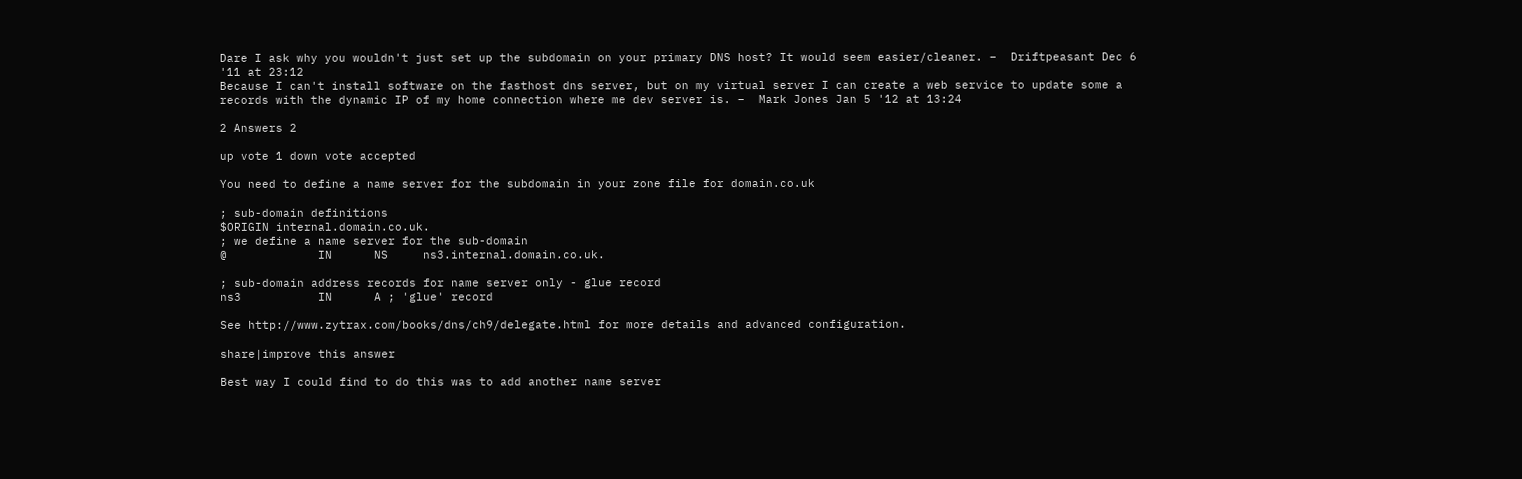Dare I ask why you wouldn't just set up the subdomain on your primary DNS host? It would seem easier/cleaner. –  Driftpeasant Dec 6 '11 at 23:12
Because I can't install software on the fasthost dns server, but on my virtual server I can create a web service to update some a records with the dynamic IP of my home connection where me dev server is. –  Mark Jones Jan 5 '12 at 13:24

2 Answers 2

up vote 1 down vote accepted

You need to define a name server for the subdomain in your zone file for domain.co.uk

; sub-domain definitions
$ORIGIN internal.domain.co.uk.
; we define a name server for the sub-domain
@             IN      NS     ns3.internal.domain.co.uk.

; sub-domain address records for name server only - glue record
ns3           IN      A ; 'glue' record

See http://www.zytrax.com/books/dns/ch9/delegate.html for more details and advanced configuration.

share|improve this answer

Best way I could find to do this was to add another name server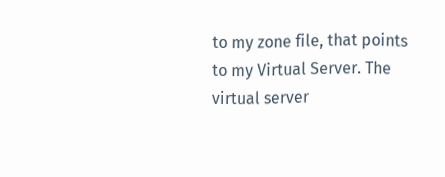to my zone file, that points to my Virtual Server. The virtual server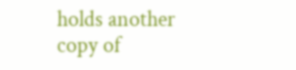holds another copy of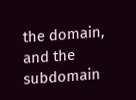the domain, and the subdomain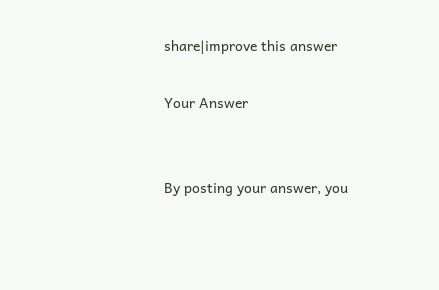share|improve this answer

Your Answer


By posting your answer, you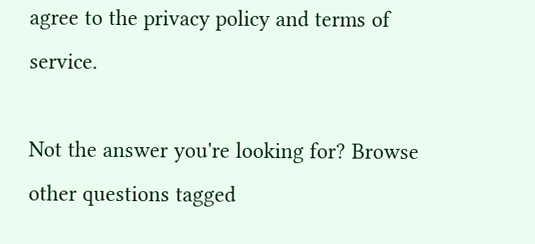agree to the privacy policy and terms of service.

Not the answer you're looking for? Browse other questions tagged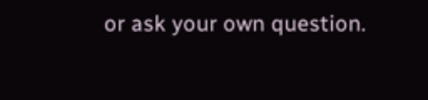or ask your own question.